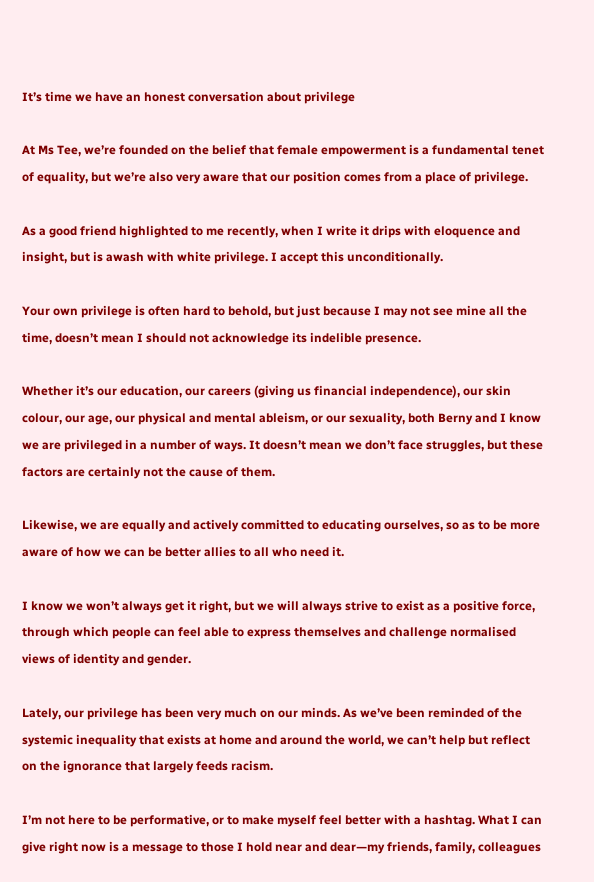It’s time we have an honest conversation about privilege

At Ms Tee, we’re founded on the belief that female empowerment is a fundamental tenet of equality, but we’re also very aware that our position comes from a place of privilege.

As a good friend highlighted to me recently, when I write it drips with eloquence and insight, but is awash with white privilege. I accept this unconditionally.

Your own privilege is often hard to behold, but just because I may not see mine all the time, doesn’t mean I should not acknowledge its indelible presence.

Whether it’s our education, our careers (giving us financial independence), our skin colour, our age, our physical and mental ableism, or our sexuality, both Berny and I know we are privileged in a number of ways. It doesn’t mean we don’t face struggles, but these factors are certainly not the cause of them.

Likewise, we are equally and actively committed to educating ourselves, so as to be more aware of how we can be better allies to all who need it.

I know we won’t always get it right, but we will always strive to exist as a positive force, through which people can feel able to express themselves and challenge normalised views of identity and gender.

Lately, our privilege has been very much on our minds. As we’ve been reminded of the systemic inequality that exists at home and around the world, we can’t help but reflect on the ignorance that largely feeds racism.

I’m not here to be performative, or to make myself feel better with a hashtag. What I can give right now is a message to those I hold near and dear—my friends, family, colleagues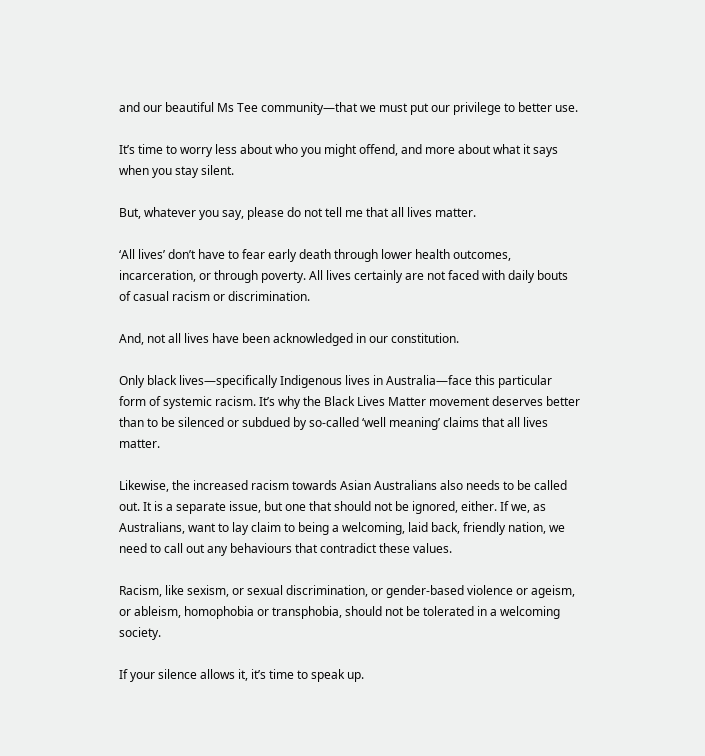and our beautiful Ms Tee community—that we must put our privilege to better use.

It’s time to worry less about who you might offend, and more about what it says when you stay silent.

But, whatever you say, please do not tell me that all lives matter.

‘All lives’ don’t have to fear early death through lower health outcomes, incarceration, or through poverty. All lives certainly are not faced with daily bouts of casual racism or discrimination.

And, not all lives have been acknowledged in our constitution.

Only black lives—specifically Indigenous lives in Australia—face this particular form of systemic racism. It’s why the Black Lives Matter movement deserves better than to be silenced or subdued by so-called ‘well meaning’ claims that all lives matter.

Likewise, the increased racism towards Asian Australians also needs to be called out. It is a separate issue, but one that should not be ignored, either. If we, as Australians, want to lay claim to being a welcoming, laid back, friendly nation, we need to call out any behaviours that contradict these values.

Racism, like sexism, or sexual discrimination, or gender-based violence or ageism, or ableism, homophobia or transphobia, should not be tolerated in a welcoming society.

If your silence allows it, it’s time to speak up.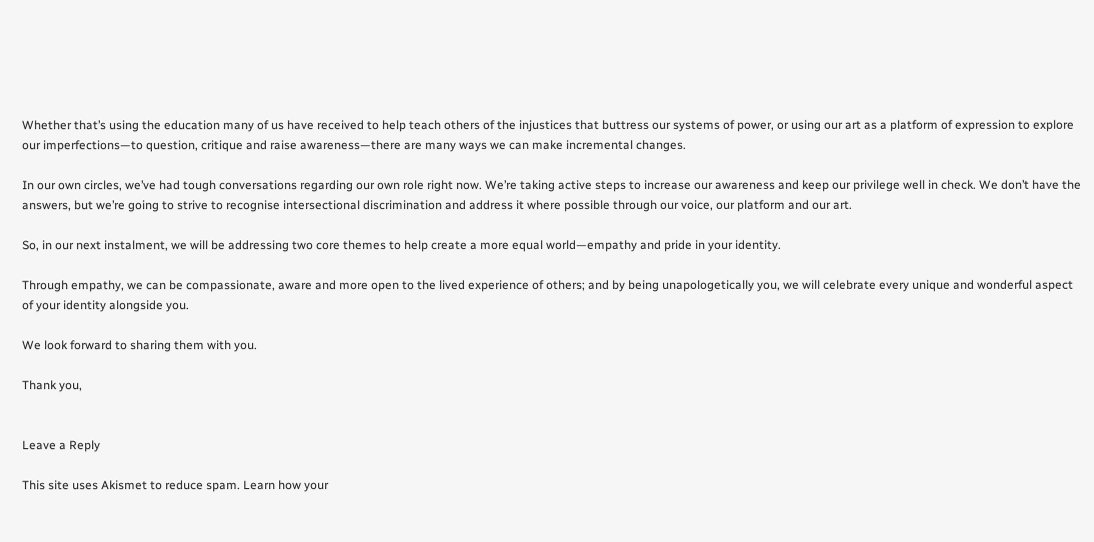Whether that’s using the education many of us have received to help teach others of the injustices that buttress our systems of power, or using our art as a platform of expression to explore our imperfections—to question, critique and raise awareness—there are many ways we can make incremental changes.

In our own circles, we’ve had tough conversations regarding our own role right now. We’re taking active steps to increase our awareness and keep our privilege well in check. We don’t have the answers, but we’re going to strive to recognise intersectional discrimination and address it where possible through our voice, our platform and our art.

So, in our next instalment, we will be addressing two core themes to help create a more equal world—empathy and pride in your identity.

Through empathy, we can be compassionate, aware and more open to the lived experience of others; and by being unapologetically you, we will celebrate every unique and wonderful aspect of your identity alongside you.

We look forward to sharing them with you.

Thank you,


Leave a Reply

This site uses Akismet to reduce spam. Learn how your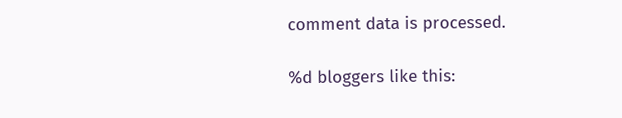comment data is processed.

%d bloggers like this: